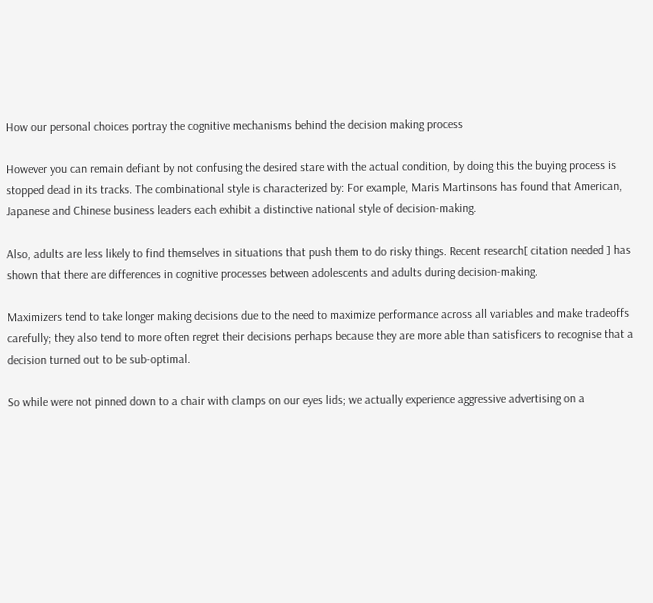How our personal choices portray the cognitive mechanisms behind the decision making process

However you can remain defiant by not confusing the desired stare with the actual condition, by doing this the buying process is stopped dead in its tracks. The combinational style is characterized by: For example, Maris Martinsons has found that American, Japanese and Chinese business leaders each exhibit a distinctive national style of decision-making.

Also, adults are less likely to find themselves in situations that push them to do risky things. Recent research[ citation needed ] has shown that there are differences in cognitive processes between adolescents and adults during decision-making.

Maximizers tend to take longer making decisions due to the need to maximize performance across all variables and make tradeoffs carefully; they also tend to more often regret their decisions perhaps because they are more able than satisficers to recognise that a decision turned out to be sub-optimal.

So while were not pinned down to a chair with clamps on our eyes lids; we actually experience aggressive advertising on a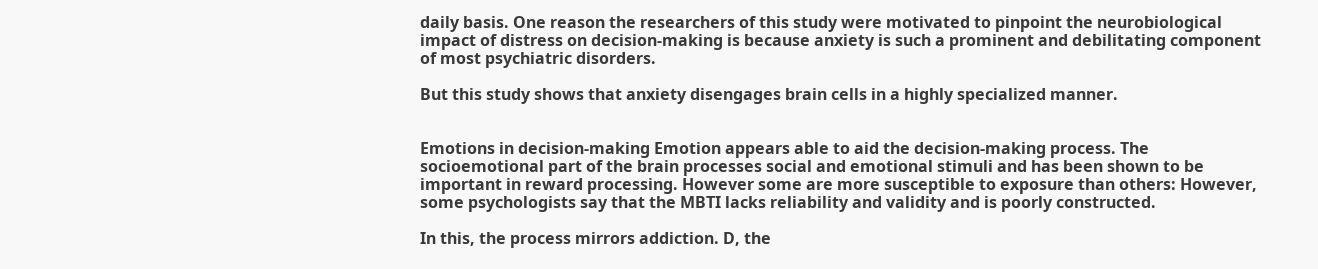daily basis. One reason the researchers of this study were motivated to pinpoint the neurobiological impact of distress on decision-making is because anxiety is such a prominent and debilitating component of most psychiatric disorders.

But this study shows that anxiety disengages brain cells in a highly specialized manner.


Emotions in decision-making Emotion appears able to aid the decision-making process. The socioemotional part of the brain processes social and emotional stimuli and has been shown to be important in reward processing. However some are more susceptible to exposure than others: However, some psychologists say that the MBTI lacks reliability and validity and is poorly constructed.

In this, the process mirrors addiction. D, the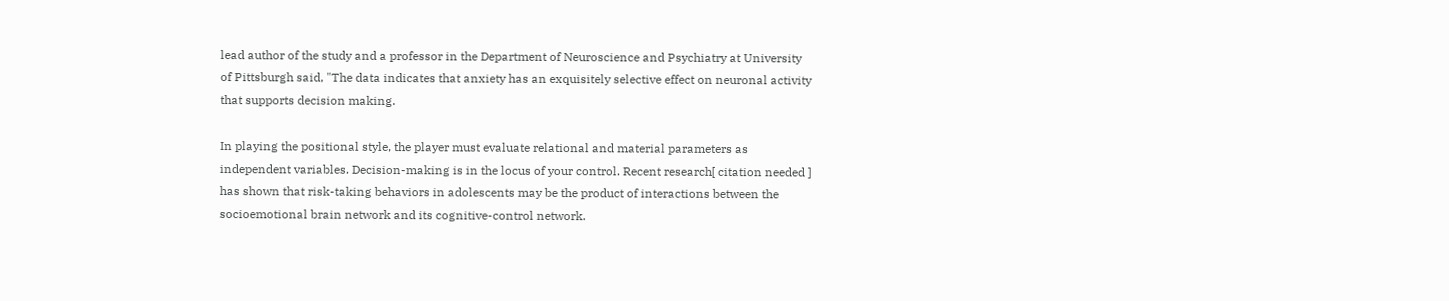lead author of the study and a professor in the Department of Neuroscience and Psychiatry at University of Pittsburgh said, "The data indicates that anxiety has an exquisitely selective effect on neuronal activity that supports decision making.

In playing the positional style, the player must evaluate relational and material parameters as independent variables. Decision-making is in the locus of your control. Recent research[ citation needed ] has shown that risk-taking behaviors in adolescents may be the product of interactions between the socioemotional brain network and its cognitive-control network.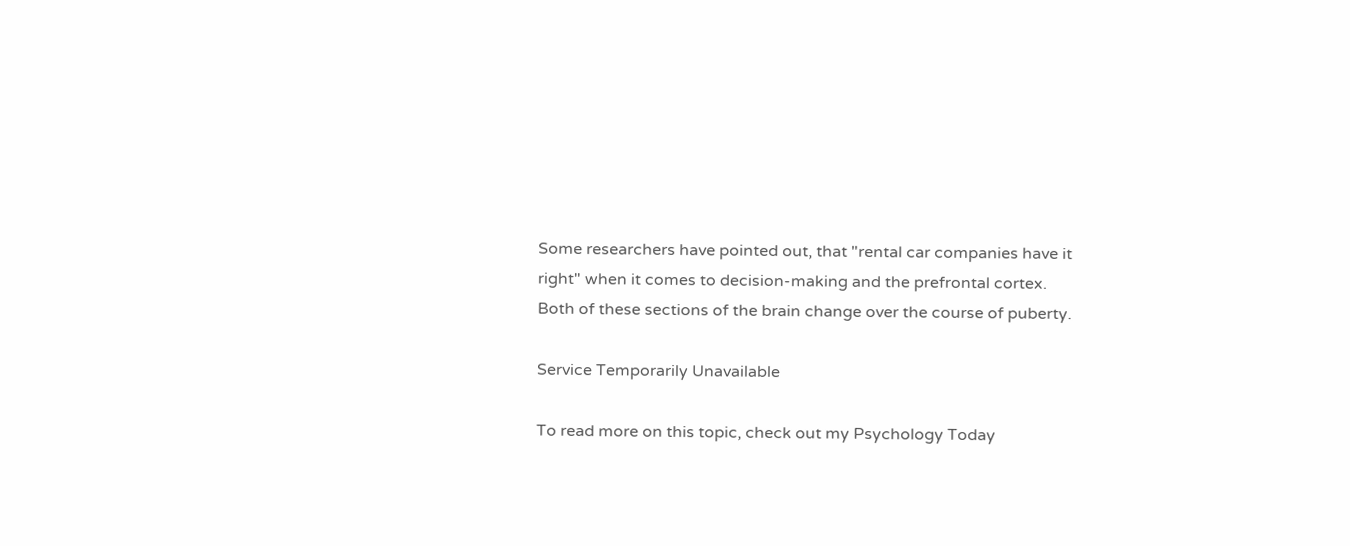Some researchers have pointed out, that "rental car companies have it right" when it comes to decision-making and the prefrontal cortex. Both of these sections of the brain change over the course of puberty.

Service Temporarily Unavailable

To read more on this topic, check out my Psychology Today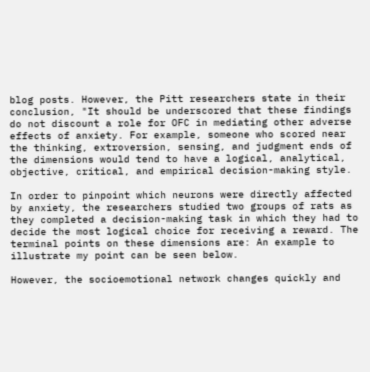blog posts. However, the Pitt researchers state in their conclusion, "It should be underscored that these findings do not discount a role for OFC in mediating other adverse effects of anxiety. For example, someone who scored near the thinking, extroversion, sensing, and judgment ends of the dimensions would tend to have a logical, analytical, objective, critical, and empirical decision-making style.

In order to pinpoint which neurons were directly affected by anxiety, the researchers studied two groups of rats as they completed a decision-making task in which they had to decide the most logical choice for receiving a reward. The terminal points on these dimensions are: An example to illustrate my point can be seen below.

However, the socioemotional network changes quickly and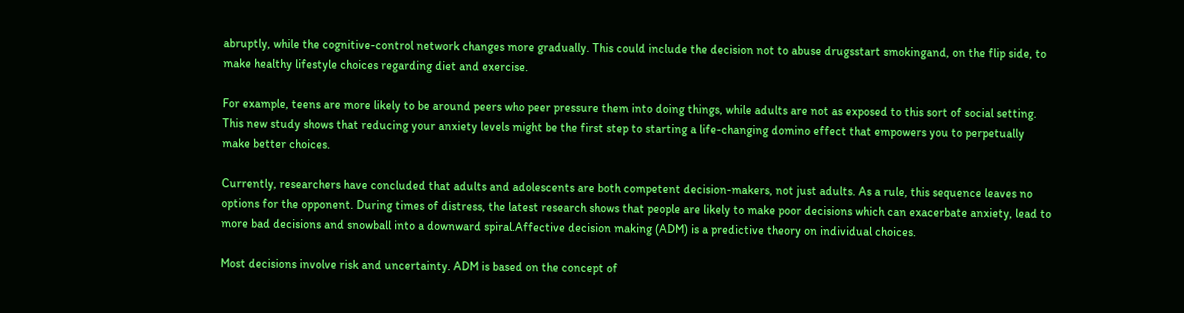abruptly, while the cognitive-control network changes more gradually. This could include the decision not to abuse drugsstart smokingand, on the flip side, to make healthy lifestyle choices regarding diet and exercise.

For example, teens are more likely to be around peers who peer pressure them into doing things, while adults are not as exposed to this sort of social setting. This new study shows that reducing your anxiety levels might be the first step to starting a life-changing domino effect that empowers you to perpetually make better choices.

Currently, researchers have concluded that adults and adolescents are both competent decision-makers, not just adults. As a rule, this sequence leaves no options for the opponent. During times of distress, the latest research shows that people are likely to make poor decisions which can exacerbate anxiety, lead to more bad decisions and snowball into a downward spiral.Affective decision making (ADM) is a predictive theory on individual choices.

Most decisions involve risk and uncertainty. ADM is based on the concept of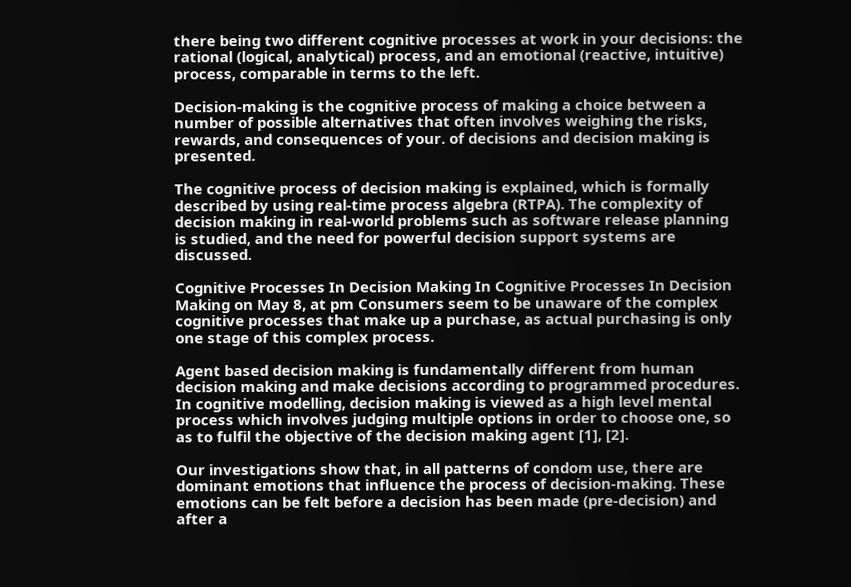there being two different cognitive processes at work in your decisions: the rational (logical, analytical) process, and an emotional (reactive, intuitive) process, comparable in terms to the left.

Decision-making is the cognitive process of making a choice between a number of possible alternatives that often involves weighing the risks, rewards, and consequences of your. of decisions and decision making is presented.

The cognitive process of decision making is explained, which is formally described by using real-time process algebra (RTPA). The complexity of decision making in real-world problems such as software release planning is studied, and the need for powerful decision support systems are discussed.

Cognitive Processes In Decision Making In Cognitive Processes In Decision Making on May 8, at pm Consumers seem to be unaware of the complex cognitive processes that make up a purchase, as actual purchasing is only one stage of this complex process.

Agent based decision making is fundamentally different from human decision making and make decisions according to programmed procedures. In cognitive modelling, decision making is viewed as a high level mental process which involves judging multiple options in order to choose one, so as to fulfil the objective of the decision making agent [1], [2].

Our investigations show that, in all patterns of condom use, there are dominant emotions that influence the process of decision-making. These emotions can be felt before a decision has been made (pre-decision) and after a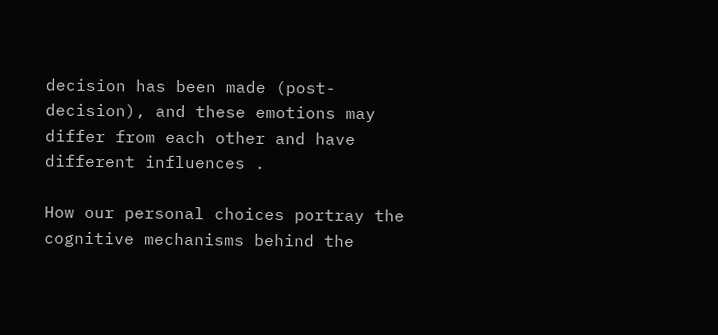decision has been made (post-decision), and these emotions may differ from each other and have different influences .

How our personal choices portray the cognitive mechanisms behind the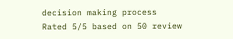decision making process
Rated 5/5 based on 50 review